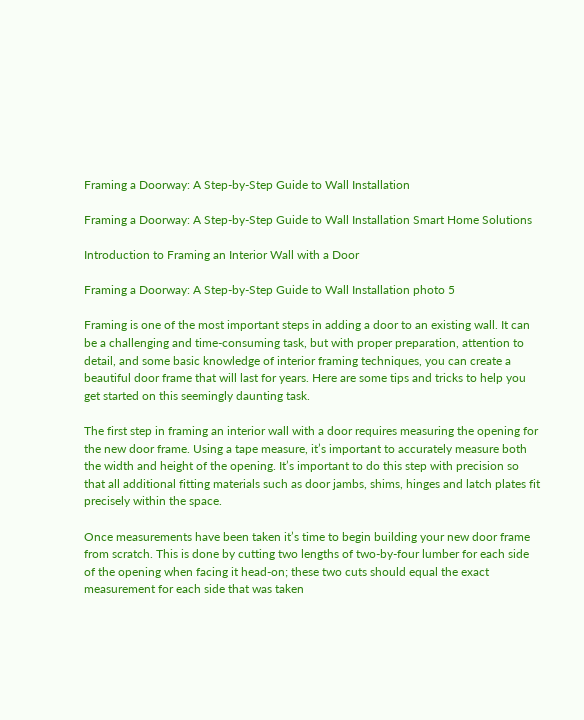Framing a Doorway: A Step-by-Step Guide to Wall Installation

Framing a Doorway: A Step-by-Step Guide to Wall Installation Smart Home Solutions

Introduction to Framing an Interior Wall with a Door

Framing a Doorway: A Step-by-Step Guide to Wall Installation photo 5

Framing is one of the most important steps in adding a door to an existing wall. It can be a challenging and time-consuming task, but with proper preparation, attention to detail, and some basic knowledge of interior framing techniques, you can create a beautiful door frame that will last for years. Here are some tips and tricks to help you get started on this seemingly daunting task.

The first step in framing an interior wall with a door requires measuring the opening for the new door frame. Using a tape measure, it’s important to accurately measure both the width and height of the opening. It’s important to do this step with precision so that all additional fitting materials such as door jambs, shims, hinges and latch plates fit precisely within the space.

Once measurements have been taken it’s time to begin building your new door frame from scratch. This is done by cutting two lengths of two-by-four lumber for each side of the opening when facing it head-on; these two cuts should equal the exact measurement for each side that was taken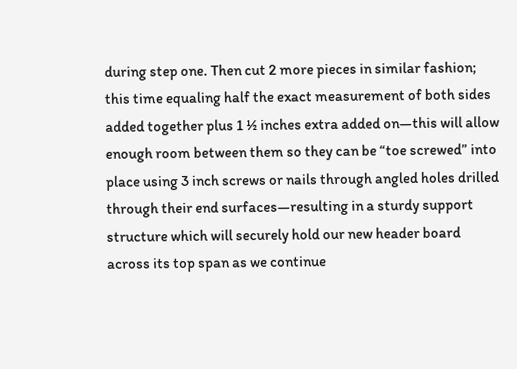during step one. Then cut 2 more pieces in similar fashion; this time equaling half the exact measurement of both sides added together plus 1 ½ inches extra added on—this will allow enough room between them so they can be “toe screwed” into place using 3 inch screws or nails through angled holes drilled through their end surfaces—resulting in a sturdy support structure which will securely hold our new header board across its top span as we continue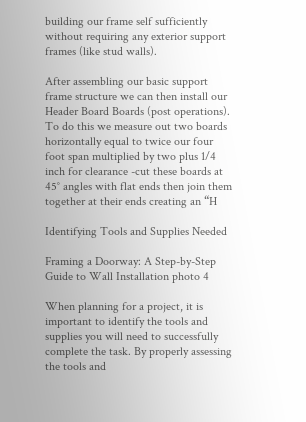building our frame self sufficiently without requiring any exterior support frames (like stud walls).

After assembling our basic support frame structure we can then install our Header Board Boards (post operations). To do this we measure out two boards horizontally equal to twice our four foot span multiplied by two plus 1/4 inch for clearance -cut these boards at 45° angles with flat ends then join them together at their ends creating an “H

Identifying Tools and Supplies Needed

Framing a Doorway: A Step-by-Step Guide to Wall Installation photo 4

When planning for a project, it is important to identify the tools and supplies you will need to successfully complete the task. By properly assessing the tools and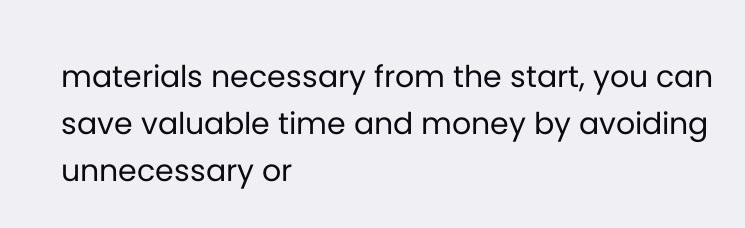materials necessary from the start, you can save valuable time and money by avoiding unnecessary or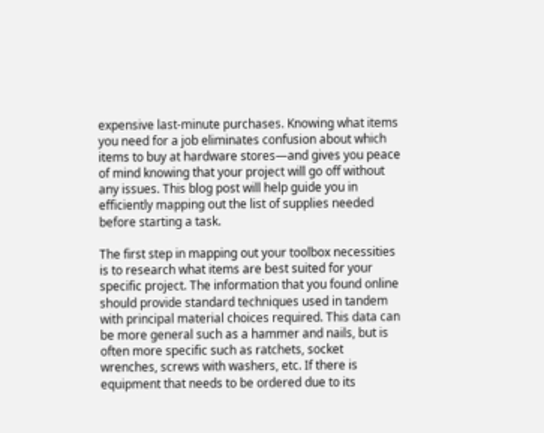expensive last-minute purchases. Knowing what items you need for a job eliminates confusion about which items to buy at hardware stores—and gives you peace of mind knowing that your project will go off without any issues. This blog post will help guide you in efficiently mapping out the list of supplies needed before starting a task.

The first step in mapping out your toolbox necessities is to research what items are best suited for your specific project. The information that you found online should provide standard techniques used in tandem with principal material choices required. This data can be more general such as a hammer and nails, but is often more specific such as ratchets, socket wrenches, screws with washers, etc. If there is equipment that needs to be ordered due to its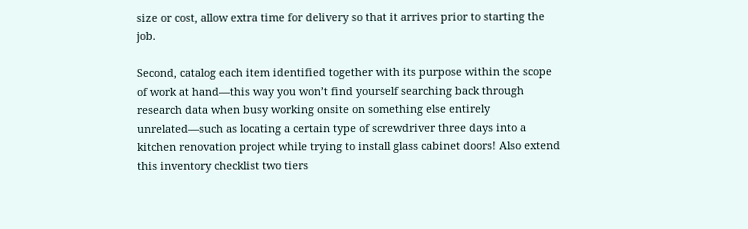size or cost, allow extra time for delivery so that it arrives prior to starting the job.

Second, catalog each item identified together with its purpose within the scope of work at hand—this way you won’t find yourself searching back through research data when busy working onsite on something else entirely unrelated—such as locating a certain type of screwdriver three days into a kitchen renovation project while trying to install glass cabinet doors! Also extend this inventory checklist two tiers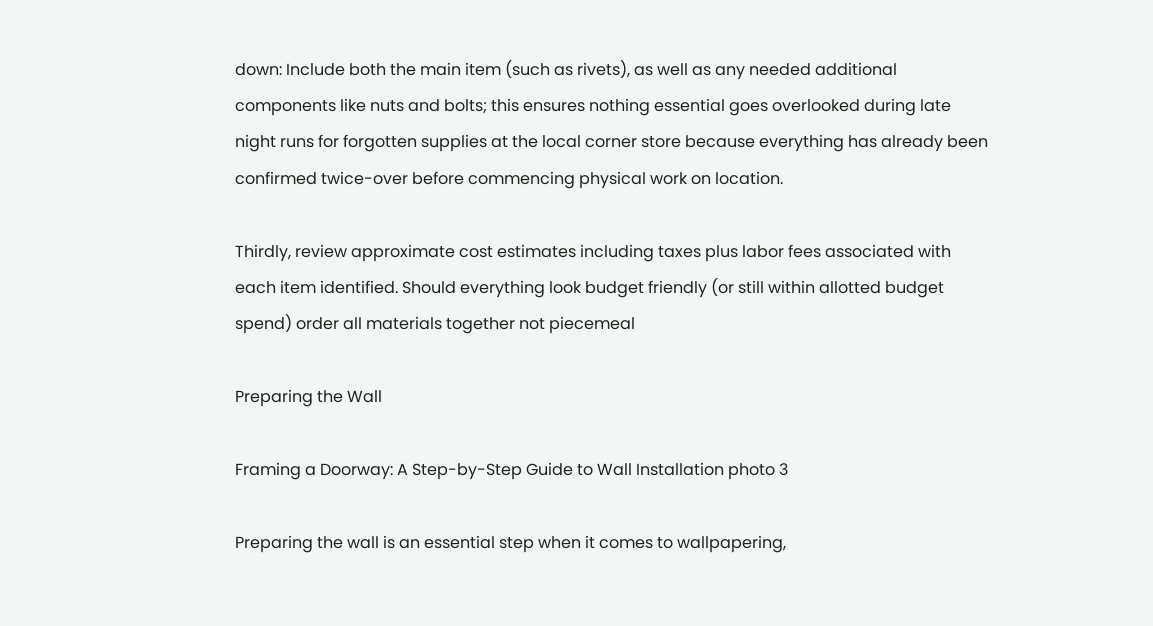down: Include both the main item (such as rivets), as well as any needed additional components like nuts and bolts; this ensures nothing essential goes overlooked during late night runs for forgotten supplies at the local corner store because everything has already been confirmed twice-over before commencing physical work on location.

Thirdly, review approximate cost estimates including taxes plus labor fees associated with each item identified. Should everything look budget friendly (or still within allotted budget spend) order all materials together not piecemeal

Preparing the Wall

Framing a Doorway: A Step-by-Step Guide to Wall Installation photo 3

Preparing the wall is an essential step when it comes to wallpapering,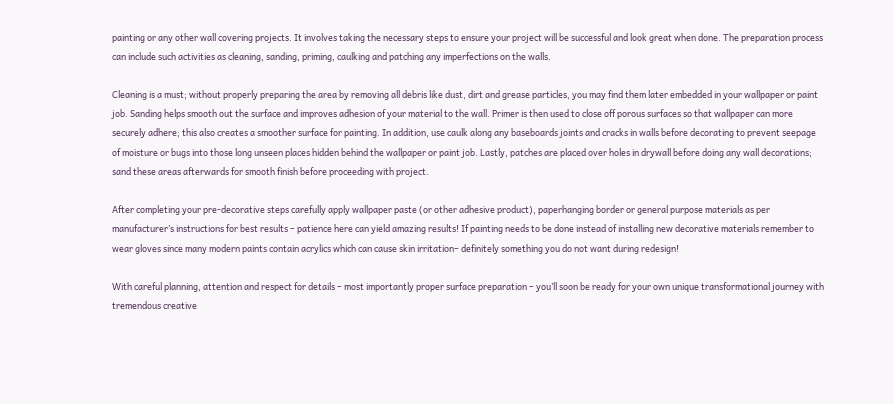painting or any other wall covering projects. It involves taking the necessary steps to ensure your project will be successful and look great when done. The preparation process can include such activities as cleaning, sanding, priming, caulking and patching any imperfections on the walls.

Cleaning is a must; without properly preparing the area by removing all debris like dust, dirt and grease particles, you may find them later embedded in your wallpaper or paint job. Sanding helps smooth out the surface and improves adhesion of your material to the wall. Primer is then used to close off porous surfaces so that wallpaper can more securely adhere; this also creates a smoother surface for painting. In addition, use caulk along any baseboards joints and cracks in walls before decorating to prevent seepage of moisture or bugs into those long unseen places hidden behind the wallpaper or paint job. Lastly, patches are placed over holes in drywall before doing any wall decorations; sand these areas afterwards for smooth finish before proceeding with project.

After completing your pre-decorative steps carefully apply wallpaper paste (or other adhesive product), paperhanging border or general purpose materials as per manufacturer’s instructions for best results – patience here can yield amazing results! If painting needs to be done instead of installing new decorative materials remember to wear gloves since many modern paints contain acrylics which can cause skin irritation– definitely something you do not want during redesign!

With careful planning, attention and respect for details – most importantly proper surface preparation – you’ll soon be ready for your own unique transformational journey with tremendous creative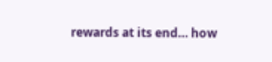rewards at its end… how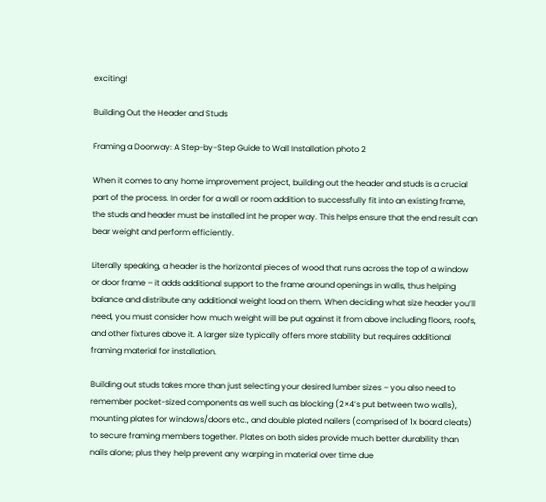exciting!

Building Out the Header and Studs

Framing a Doorway: A Step-by-Step Guide to Wall Installation photo 2

When it comes to any home improvement project, building out the header and studs is a crucial part of the process. In order for a wall or room addition to successfully fit into an existing frame, the studs and header must be installed int he proper way. This helps ensure that the end result can bear weight and perform efficiently.

Literally speaking, a header is the horizontal pieces of wood that runs across the top of a window or door frame – it adds additional support to the frame around openings in walls, thus helping balance and distribute any additional weight load on them. When deciding what size header you’ll need, you must consider how much weight will be put against it from above including floors, roofs, and other fixtures above it. A larger size typically offers more stability but requires additional framing material for installation.

Building out studs takes more than just selecting your desired lumber sizes – you also need to remember pocket-sized components as well such as blocking (2×4’s put between two walls), mounting plates for windows/doors etc., and double plated nailers (comprised of 1x board cleats) to secure framing members together. Plates on both sides provide much better durability than nails alone; plus they help prevent any warping in material over time due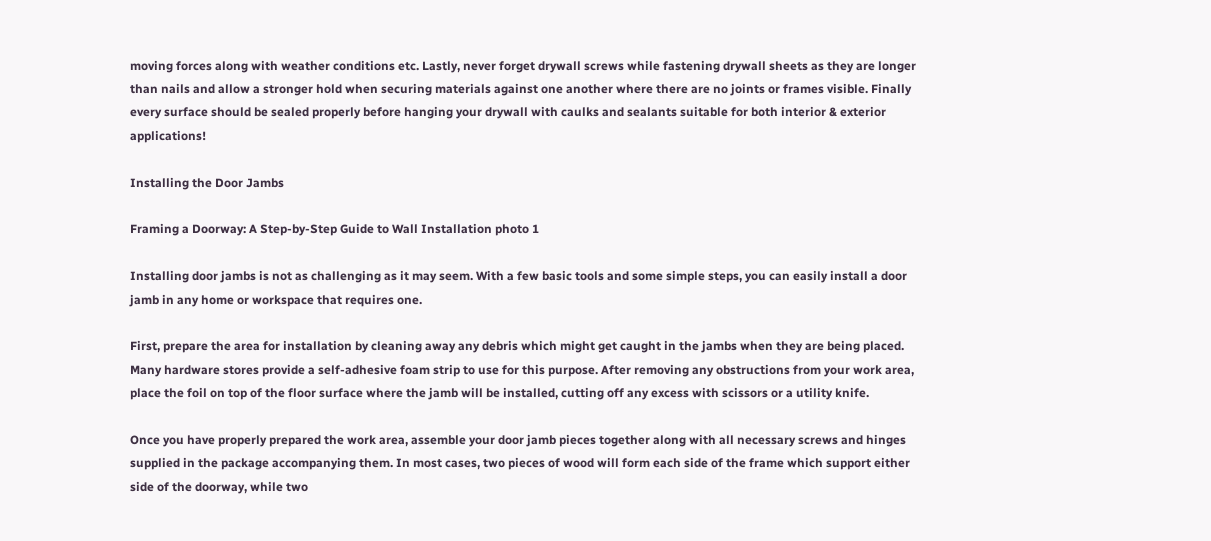moving forces along with weather conditions etc. Lastly, never forget drywall screws while fastening drywall sheets as they are longer than nails and allow a stronger hold when securing materials against one another where there are no joints or frames visible. Finally every surface should be sealed properly before hanging your drywall with caulks and sealants suitable for both interior & exterior applications!

Installing the Door Jambs

Framing a Doorway: A Step-by-Step Guide to Wall Installation photo 1

Installing door jambs is not as challenging as it may seem. With a few basic tools and some simple steps, you can easily install a door jamb in any home or workspace that requires one.

First, prepare the area for installation by cleaning away any debris which might get caught in the jambs when they are being placed. Many hardware stores provide a self-adhesive foam strip to use for this purpose. After removing any obstructions from your work area, place the foil on top of the floor surface where the jamb will be installed, cutting off any excess with scissors or a utility knife.

Once you have properly prepared the work area, assemble your door jamb pieces together along with all necessary screws and hinges supplied in the package accompanying them. In most cases, two pieces of wood will form each side of the frame which support either side of the doorway, while two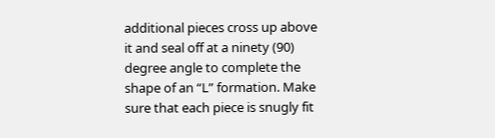additional pieces cross up above it and seal off at a ninety (90) degree angle to complete the shape of an “L” formation. Make sure that each piece is snugly fit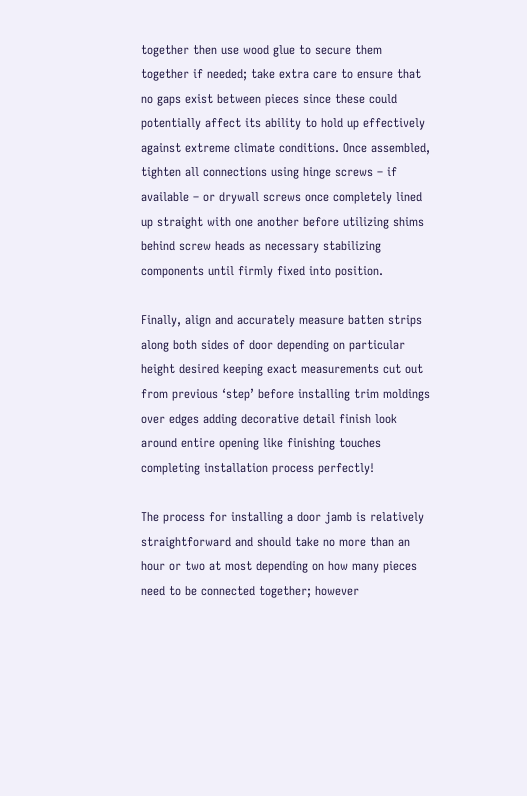together then use wood glue to secure them together if needed; take extra care to ensure that no gaps exist between pieces since these could potentially affect its ability to hold up effectively against extreme climate conditions. Once assembled, tighten all connections using hinge screws – if available – or drywall screws once completely lined up straight with one another before utilizing shims behind screw heads as necessary stabilizing components until firmly fixed into position.

Finally, align and accurately measure batten strips along both sides of door depending on particular height desired keeping exact measurements cut out from previous ‘step’ before installing trim moldings over edges adding decorative detail finish look around entire opening like finishing touches completing installation process perfectly!

The process for installing a door jamb is relatively straightforward and should take no more than an hour or two at most depending on how many pieces need to be connected together; however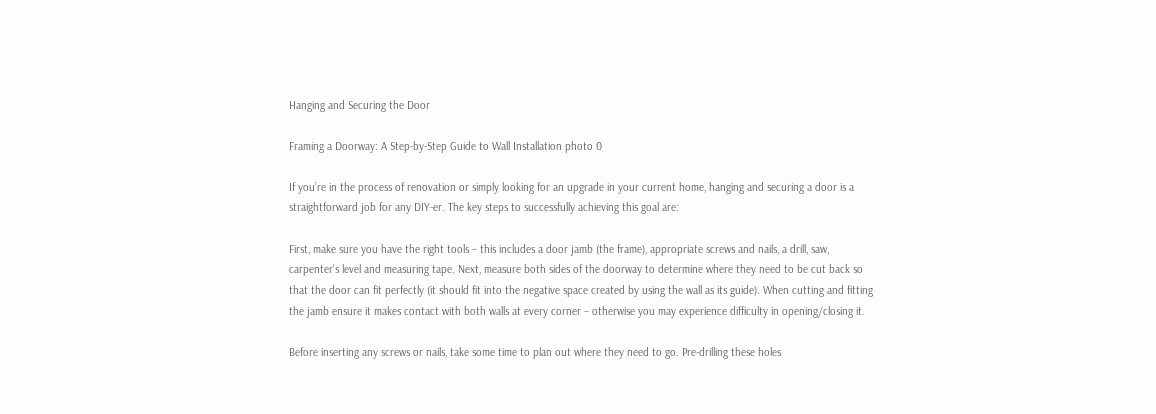Hanging and Securing the Door

Framing a Doorway: A Step-by-Step Guide to Wall Installation photo 0

If you’re in the process of renovation or simply looking for an upgrade in your current home, hanging and securing a door is a straightforward job for any DIY-er. The key steps to successfully achieving this goal are:

First, make sure you have the right tools – this includes a door jamb (the frame), appropriate screws and nails, a drill, saw, carpenter’s level and measuring tape. Next, measure both sides of the doorway to determine where they need to be cut back so that the door can fit perfectly (it should fit into the negative space created by using the wall as its guide). When cutting and fitting the jamb ensure it makes contact with both walls at every corner – otherwise you may experience difficulty in opening/closing it.

Before inserting any screws or nails, take some time to plan out where they need to go. Pre-drilling these holes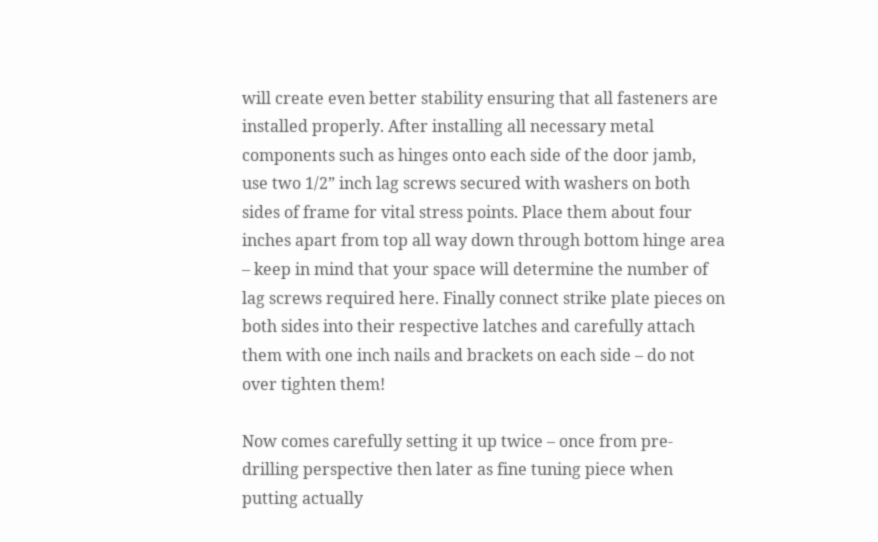will create even better stability ensuring that all fasteners are installed properly. After installing all necessary metal components such as hinges onto each side of the door jamb, use two 1/2” inch lag screws secured with washers on both sides of frame for vital stress points. Place them about four inches apart from top all way down through bottom hinge area – keep in mind that your space will determine the number of lag screws required here. Finally connect strike plate pieces on both sides into their respective latches and carefully attach them with one inch nails and brackets on each side – do not over tighten them!

Now comes carefully setting it up twice – once from pre-drilling perspective then later as fine tuning piece when putting actually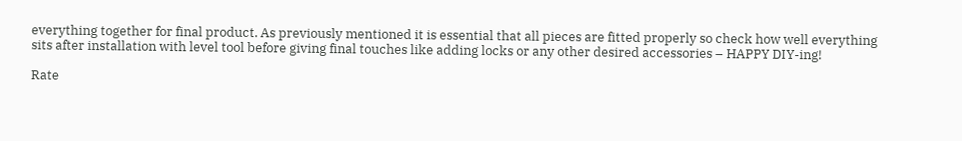everything together for final product. As previously mentioned it is essential that all pieces are fitted properly so check how well everything sits after installation with level tool before giving final touches like adding locks or any other desired accessories – HAPPY DIY-ing!

Rate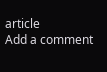article
Add a comment